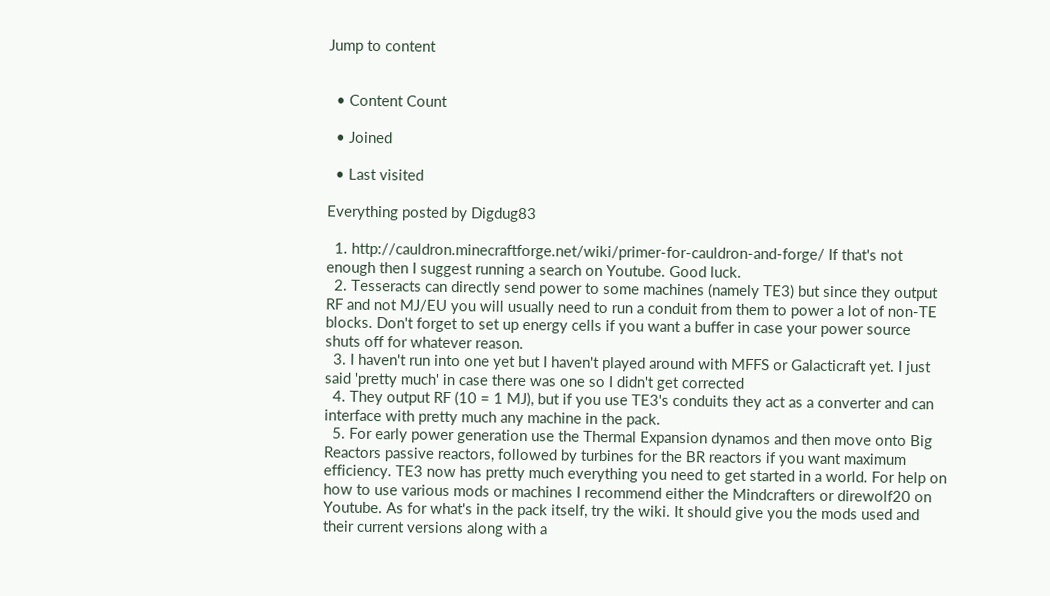Jump to content


  • Content Count

  • Joined

  • Last visited

Everything posted by Digdug83

  1. http://cauldron.minecraftforge.net/wiki/primer-for-cauldron-and-forge/ If that's not enough then I suggest running a search on Youtube. Good luck.
  2. Tesseracts can directly send power to some machines (namely TE3) but since they output RF and not MJ/EU you will usually need to run a conduit from them to power a lot of non-TE blocks. Don't forget to set up energy cells if you want a buffer in case your power source shuts off for whatever reason.
  3. I haven't run into one yet but I haven't played around with MFFS or Galacticraft yet. I just said 'pretty much' in case there was one so I didn't get corrected
  4. They output RF (10 = 1 MJ), but if you use TE3's conduits they act as a converter and can interface with pretty much any machine in the pack.
  5. For early power generation use the Thermal Expansion dynamos and then move onto Big Reactors passive reactors, followed by turbines for the BR reactors if you want maximum efficiency. TE3 now has pretty much everything you need to get started in a world. For help on how to use various mods or machines I recommend either the Mindcrafters or direwolf20 on Youtube. As for what's in the pack itself, try the wiki. It should give you the mods used and their current versions along with a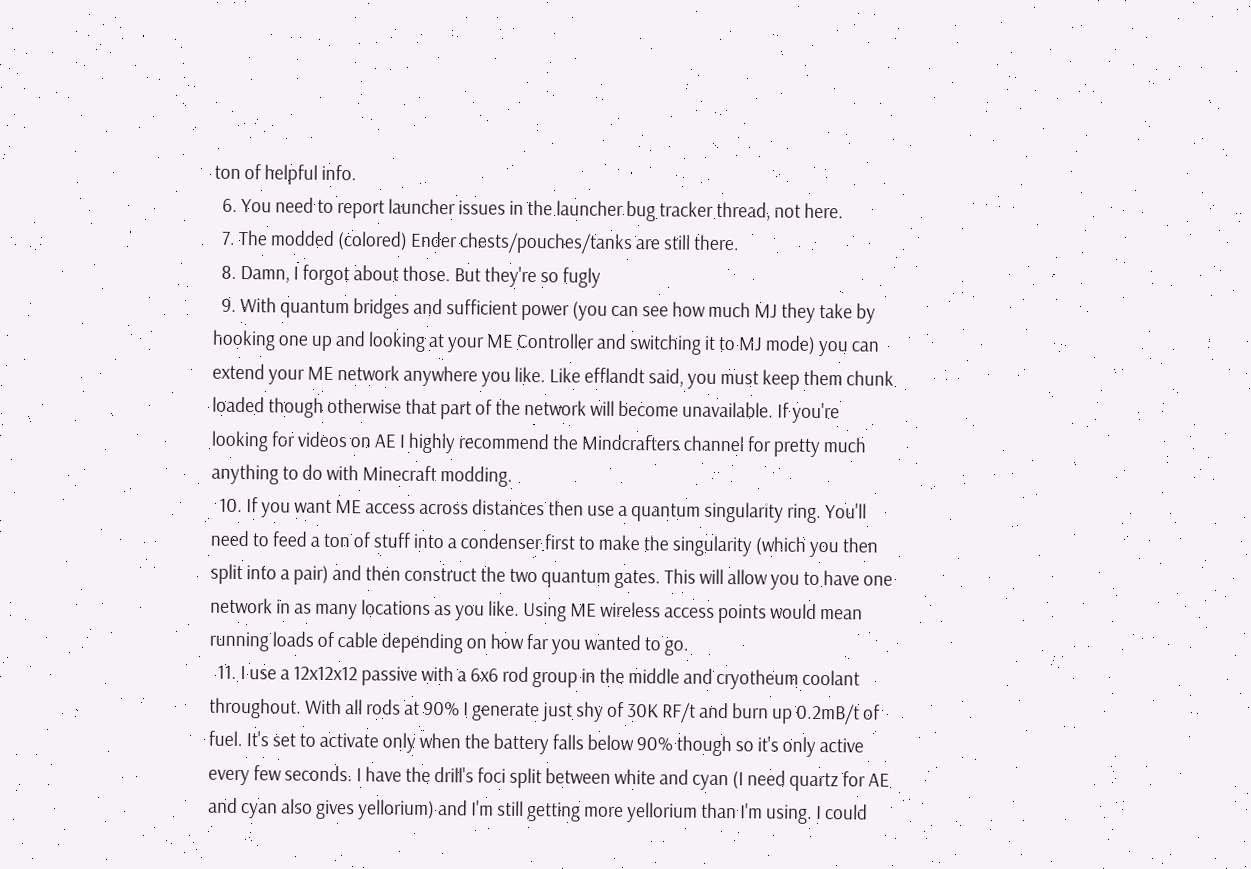ton of helpful info.
  6. You need to report launcher issues in the launcher bug tracker thread, not here.
  7. The modded (colored) Ender chests/pouches/tanks are still there.
  8. Damn, I forgot about those. But they're so fugly
  9. With quantum bridges and sufficient power (you can see how much MJ they take by hooking one up and looking at your ME Controller and switching it to MJ mode) you can extend your ME network anywhere you like. Like efflandt said, you must keep them chunk loaded though otherwise that part of the network will become unavailable. If you're looking for videos on AE I highly recommend the Mindcrafters channel for pretty much anything to do with Minecraft modding.
  10. If you want ME access across distances then use a quantum singularity ring. You'll need to feed a ton of stuff into a condenser first to make the singularity (which you then split into a pair) and then construct the two quantum gates. This will allow you to have one network in as many locations as you like. Using ME wireless access points would mean running loads of cable depending on how far you wanted to go.
  11. I use a 12x12x12 passive with a 6x6 rod group in the middle and cryotheum coolant throughout. With all rods at 90% I generate just shy of 30K RF/t and burn up 0.2mB/t of fuel. It's set to activate only when the battery falls below 90% though so it's only active every few seconds. I have the drill's foci split between white and cyan (I need quartz for AE and cyan also gives yellorium) and I'm still getting more yellorium than I'm using. I could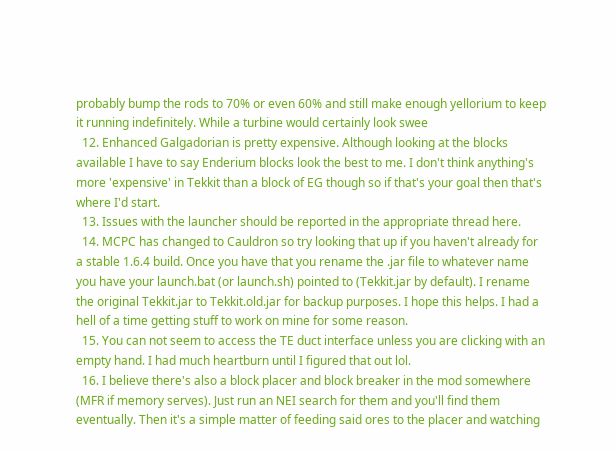probably bump the rods to 70% or even 60% and still make enough yellorium to keep it running indefinitely. While a turbine would certainly look swee
  12. Enhanced Galgadorian is pretty expensive. Although looking at the blocks available I have to say Enderium blocks look the best to me. I don't think anything's more 'expensive' in Tekkit than a block of EG though so if that's your goal then that's where I'd start.
  13. Issues with the launcher should be reported in the appropriate thread here.
  14. MCPC has changed to Cauldron so try looking that up if you haven't already for a stable 1.6.4 build. Once you have that you rename the .jar file to whatever name you have your launch.bat (or launch.sh) pointed to (Tekkit.jar by default). I rename the original Tekkit.jar to Tekkit.old.jar for backup purposes. I hope this helps. I had a hell of a time getting stuff to work on mine for some reason.
  15. You can not seem to access the TE duct interface unless you are clicking with an empty hand. I had much heartburn until I figured that out lol.
  16. I believe there's also a block placer and block breaker in the mod somewhere (MFR if memory serves). Just run an NEI search for them and you'll find them eventually. Then it's a simple matter of feeding said ores to the placer and watching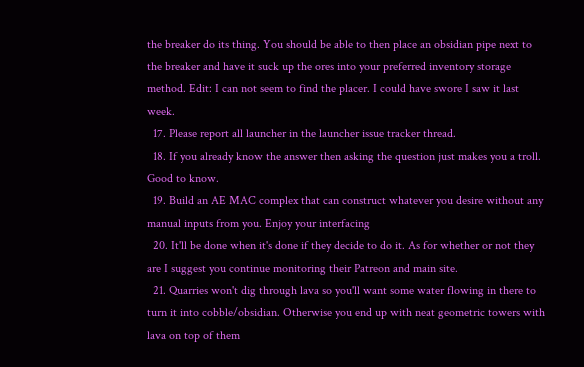the breaker do its thing. You should be able to then place an obsidian pipe next to the breaker and have it suck up the ores into your preferred inventory storage method. Edit: I can not seem to find the placer. I could have swore I saw it last week.
  17. Please report all launcher in the launcher issue tracker thread.
  18. If you already know the answer then asking the question just makes you a troll. Good to know.
  19. Build an AE MAC complex that can construct whatever you desire without any manual inputs from you. Enjoy your interfacing
  20. It'll be done when it's done if they decide to do it. As for whether or not they are I suggest you continue monitoring their Patreon and main site.
  21. Quarries won't dig through lava so you'll want some water flowing in there to turn it into cobble/obsidian. Otherwise you end up with neat geometric towers with lava on top of them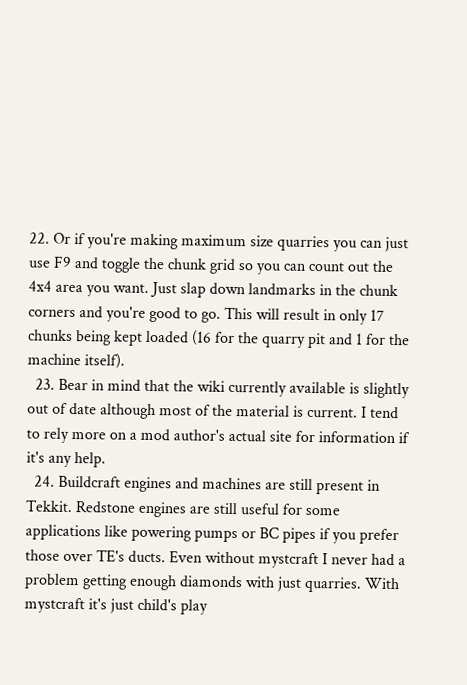22. Or if you're making maximum size quarries you can just use F9 and toggle the chunk grid so you can count out the 4x4 area you want. Just slap down landmarks in the chunk corners and you're good to go. This will result in only 17 chunks being kept loaded (16 for the quarry pit and 1 for the machine itself).
  23. Bear in mind that the wiki currently available is slightly out of date although most of the material is current. I tend to rely more on a mod author's actual site for information if it's any help.
  24. Buildcraft engines and machines are still present in Tekkit. Redstone engines are still useful for some applications like powering pumps or BC pipes if you prefer those over TE's ducts. Even without mystcraft I never had a problem getting enough diamonds with just quarries. With mystcraft it's just child's play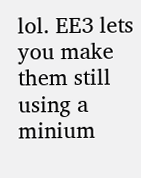lol. EE3 lets you make them still using a minium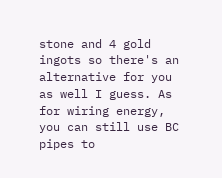stone and 4 gold ingots so there's an alternative for you as well I guess. As for wiring energy, you can still use BC pipes to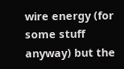wire energy (for some stuff anyway) but the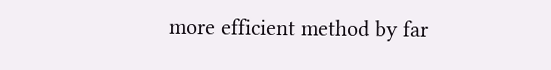more efficient method by far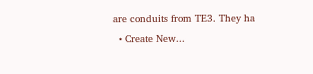are conduits from TE3. They ha
  • Create New...